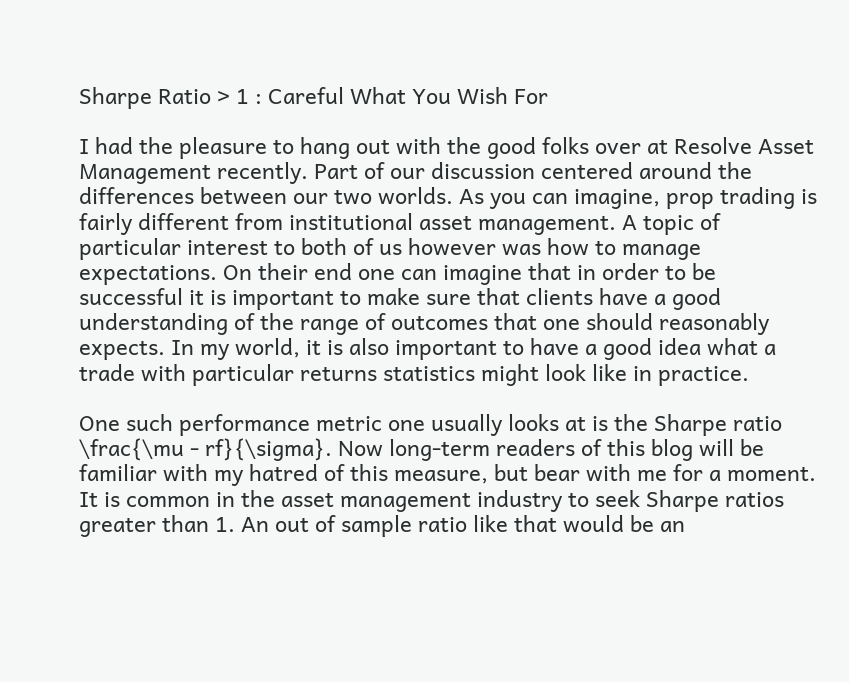Sharpe Ratio > 1 : Careful What You Wish For

I had the pleasure to hang out with the good folks over at Resolve Asset Management recently. Part of our discussion centered around the differences between our two worlds. As you can imagine, prop trading is fairly different from institutional asset management. A topic of particular interest to both of us however was how to manage expectations. On their end one can imagine that in order to be successful it is important to make sure that clients have a good understanding of the range of outcomes that one should reasonably expects. In my world, it is also important to have a good idea what a trade with particular returns statistics might look like in practice.

One such performance metric one usually looks at is the Sharpe ratio \frac{\mu - rf}{\sigma}. Now long-term readers of this blog will be familiar with my hatred of this measure, but bear with me for a moment. It is common in the asset management industry to seek Sharpe ratios greater than 1. An out of sample ratio like that would be an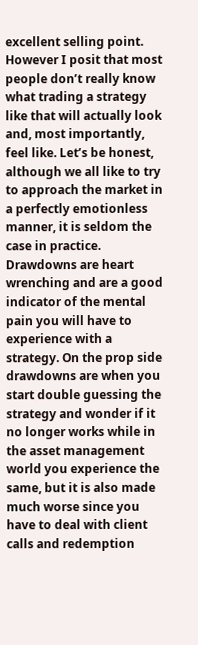excellent selling point. However I posit that most people don’t really know what trading a strategy like that will actually look and, most importantly, feel like. Let’s be honest, although we all like to try to approach the market in a perfectly emotionless manner, it is seldom the case in practice. Drawdowns are heart wrenching and are a good indicator of the mental pain you will have to experience with a strategy. On the prop side drawdowns are when you start double guessing the strategy and wonder if it no longer works while in the asset management world you experience the same, but it is also made much worse since you have to deal with client calls and redemption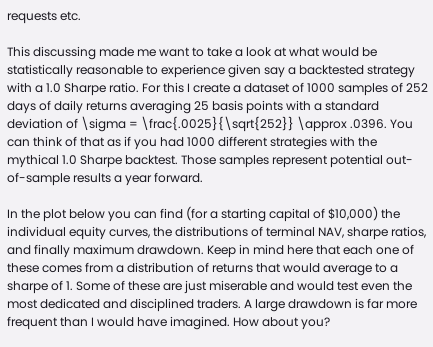requests etc.

This discussing made me want to take a look at what would be statistically reasonable to experience given say a backtested strategy with a 1.0 Sharpe ratio. For this I create a dataset of 1000 samples of 252 days of daily returns averaging 25 basis points with a standard deviation of \sigma = \frac{.0025}{\sqrt{252}} \approx .0396. You can think of that as if you had 1000 different strategies with the mythical 1.0 Sharpe backtest. Those samples represent potential out-of-sample results a year forward.

In the plot below you can find (for a starting capital of $10,000) the individual equity curves, the distributions of terminal NAV, sharpe ratios, and finally maximum drawdown. Keep in mind here that each one of these comes from a distribution of returns that would average to a sharpe of 1. Some of these are just miserable and would test even the most dedicated and disciplined traders. A large drawdown is far more frequent than I would have imagined. How about you?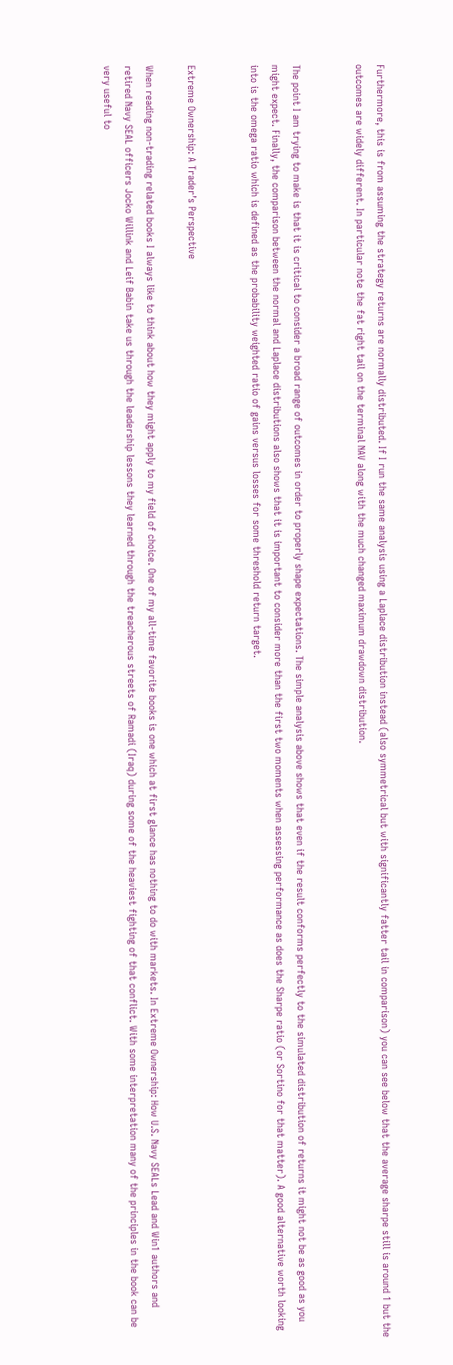Furthermore, this is from assuming the strategy returns are normally distributed. If I run the same analysis using a Laplace distribution instead (also symmetrical but with significantly fatter tail in comparison) you can see below that the average sharpe still is around 1 but the outcomes are widely different. In particular note the fat right tail on the terminal NAV along with the much changed maximum drawdown distribution.


The point I am trying to make is that it is critical to consider a broad range of outcomes in order to properly shape expectations. The simple analysis above shows that even if the result conforms perfectly to the simulated distribution of returns it might not be as good as you might expect. Finally, the comparison between the normal and Laplace distributions also shows that it is important to consider more than the first two moments when assessing performance as does the Sharpe ratio (or Sortino for that matter). A good alternative worth looking into is the omega ratio which is defined as the probability weighted ratio of gains versus losses for some threshold return target.


Extreme Ownership: A Trader’s Perspective

When reading non-trading related books I always like to think about how they might apply to my field of choice. One of my all-time favorite books is one which at first glance has nothing to do with markets. In Extreme Ownership: How U.S. Navy SEALs Lead and Win1 authors and retired Navy SEAL officers Jocko Willink and Leif Babin take us through the leadership lessons they learned through the treacherous streets of Ramadi (Iraq) during some of the heaviest fighting of that conflict. With some interpretation many of the principles in the book can be very useful to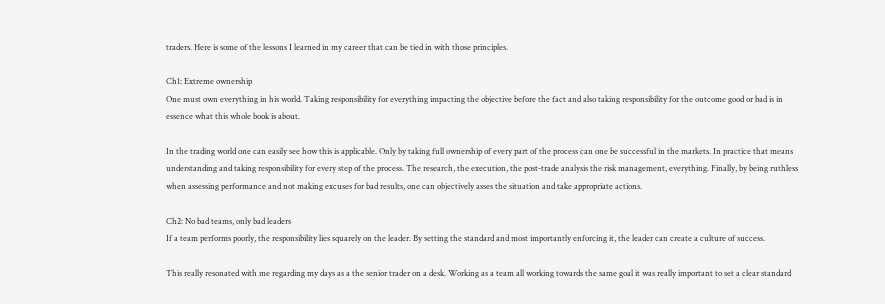traders. Here is some of the lessons I learned in my career that can be tied in with those principles.

Ch1: Extreme ownership
One must own everything in his world. Taking responsibility for everything impacting the objective before the fact and also taking responsibility for the outcome good or bad is in essence what this whole book is about.

In the trading world one can easily see how this is applicable. Only by taking full ownership of every part of the process can one be successful in the markets. In practice that means understanding and taking responsibility for every step of the process. The research, the execution, the post-trade analysis the risk management, everything. Finally, by being ruthless when assessing performance and not making excuses for bad results, one can objectively asses the situation and take appropriate actions.

Ch2: No bad teams, only bad leaders
If a team performs poorly, the responsibility lies squarely on the leader. By setting the standard and most importantly enforcing it, the leader can create a culture of success.

This really resonated with me regarding my days as a the senior trader on a desk. Working as a team all working towards the same goal it was really important to set a clear standard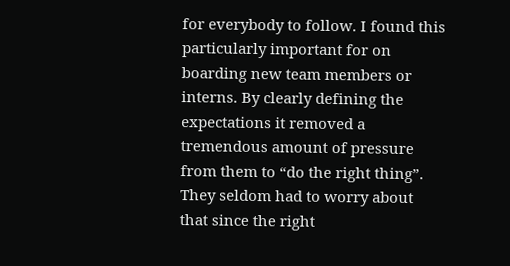for everybody to follow. I found this particularly important for on boarding new team members or interns. By clearly defining the expectations it removed a tremendous amount of pressure from them to “do the right thing”. They seldom had to worry about that since the right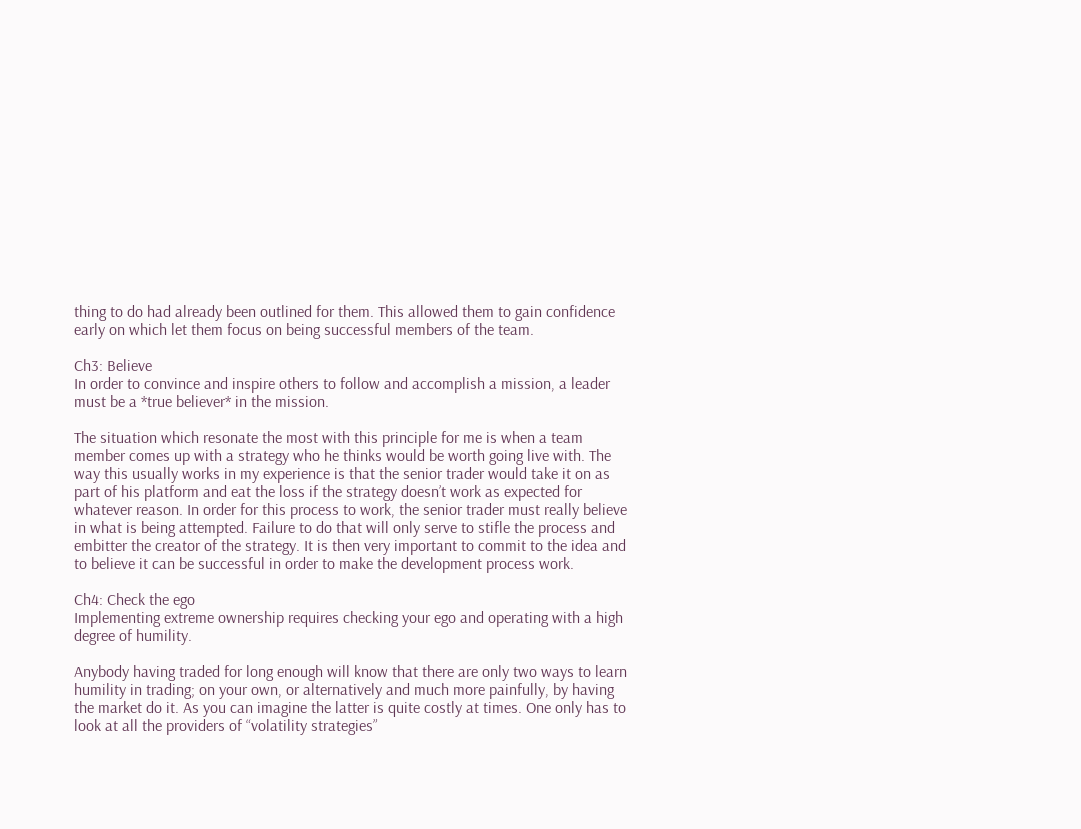thing to do had already been outlined for them. This allowed them to gain confidence early on which let them focus on being successful members of the team.

Ch3: Believe
In order to convince and inspire others to follow and accomplish a mission, a leader must be a *true believer* in the mission.

The situation which resonate the most with this principle for me is when a team member comes up with a strategy who he thinks would be worth going live with. The way this usually works in my experience is that the senior trader would take it on as part of his platform and eat the loss if the strategy doesn’t work as expected for whatever reason. In order for this process to work, the senior trader must really believe in what is being attempted. Failure to do that will only serve to stifle the process and embitter the creator of the strategy. It is then very important to commit to the idea and to believe it can be successful in order to make the development process work.

Ch4: Check the ego
Implementing extreme ownership requires checking your ego and operating with a high degree of humility.

Anybody having traded for long enough will know that there are only two ways to learn humility in trading; on your own, or alternatively and much more painfully, by having the market do it. As you can imagine the latter is quite costly at times. One only has to look at all the providers of “volatility strategies”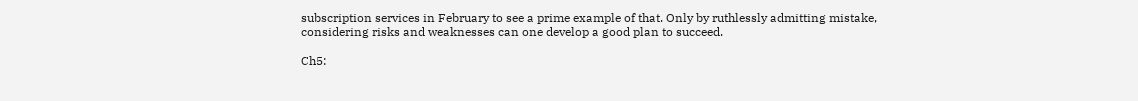subscription services in February to see a prime example of that. Only by ruthlessly admitting mistake, considering risks and weaknesses can one develop a good plan to succeed.

Ch5: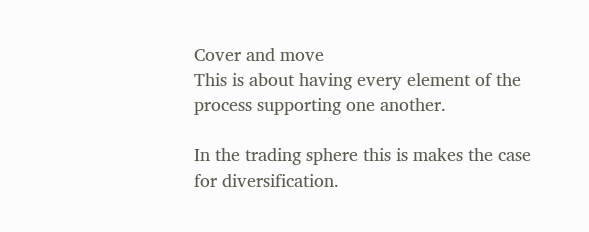Cover and move
This is about having every element of the process supporting one another.

In the trading sphere this is makes the case for diversification.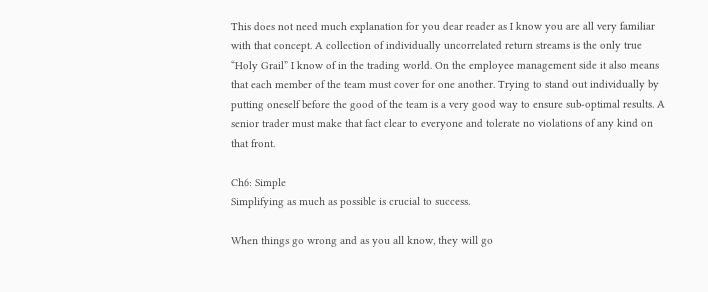This does not need much explanation for you dear reader as I know you are all very familiar with that concept. A collection of individually uncorrelated return streams is the only true “Holy Grail” I know of in the trading world. On the employee management side it also means that each member of the team must cover for one another. Trying to stand out individually by putting oneself before the good of the team is a very good way to ensure sub-optimal results. A senior trader must make that fact clear to everyone and tolerate no violations of any kind on that front.

Ch6: Simple
Simplifying as much as possible is crucial to success.

When things go wrong and as you all know, they will go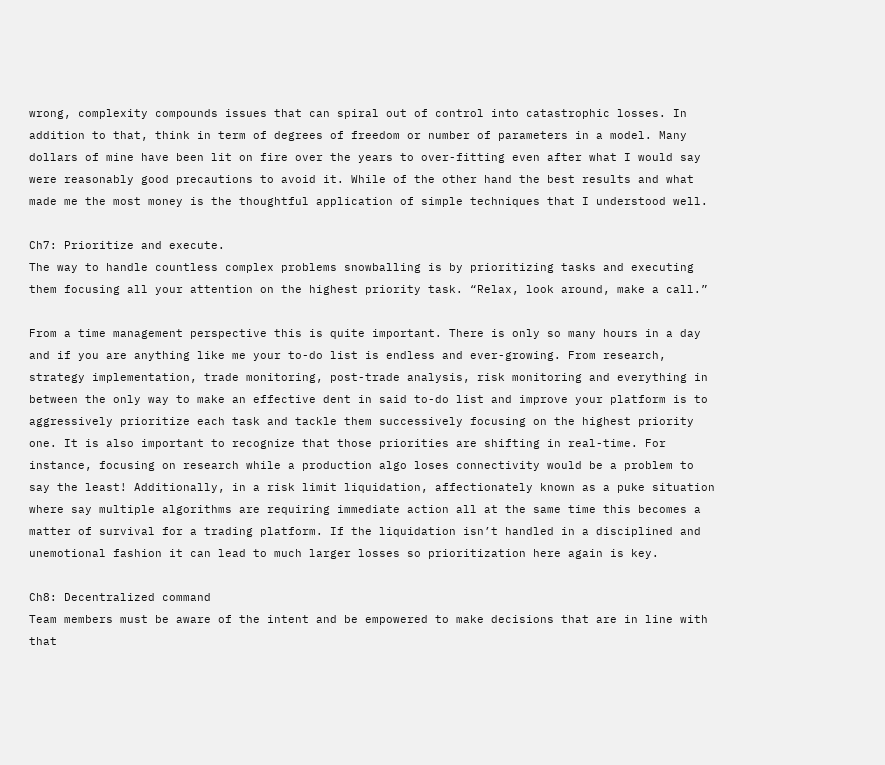wrong, complexity compounds issues that can spiral out of control into catastrophic losses. In addition to that, think in term of degrees of freedom or number of parameters in a model. Many dollars of mine have been lit on fire over the years to over-fitting even after what I would say were reasonably good precautions to avoid it. While of the other hand the best results and what made me the most money is the thoughtful application of simple techniques that I understood well.

Ch7: Prioritize and execute.
The way to handle countless complex problems snowballing is by prioritizing tasks and executing them focusing all your attention on the highest priority task. “Relax, look around, make a call.”

From a time management perspective this is quite important. There is only so many hours in a day and if you are anything like me your to-do list is endless and ever-growing. From research, strategy implementation, trade monitoring, post-trade analysis, risk monitoring and everything in between the only way to make an effective dent in said to-do list and improve your platform is to aggressively prioritize each task and tackle them successively focusing on the highest priority one. It is also important to recognize that those priorities are shifting in real-time. For instance, focusing on research while a production algo loses connectivity would be a problem to say the least! Additionally, in a risk limit liquidation, affectionately known as a puke situation where say multiple algorithms are requiring immediate action all at the same time this becomes a matter of survival for a trading platform. If the liquidation isn’t handled in a disciplined and unemotional fashion it can lead to much larger losses so prioritization here again is key.

Ch8: Decentralized command
Team members must be aware of the intent and be empowered to make decisions that are in line with that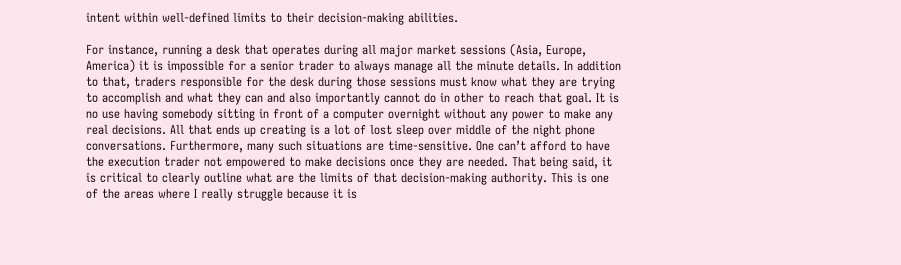intent within well-defined limits to their decision-making abilities.

For instance, running a desk that operates during all major market sessions (Asia, Europe, America) it is impossible for a senior trader to always manage all the minute details. In addition to that, traders responsible for the desk during those sessions must know what they are trying to accomplish and what they can and also importantly cannot do in other to reach that goal. It is no use having somebody sitting in front of a computer overnight without any power to make any real decisions. All that ends up creating is a lot of lost sleep over middle of the night phone conversations. Furthermore, many such situations are time-sensitive. One can’t afford to have the execution trader not empowered to make decisions once they are needed. That being said, it is critical to clearly outline what are the limits of that decision-making authority. This is one of the areas where I really struggle because it is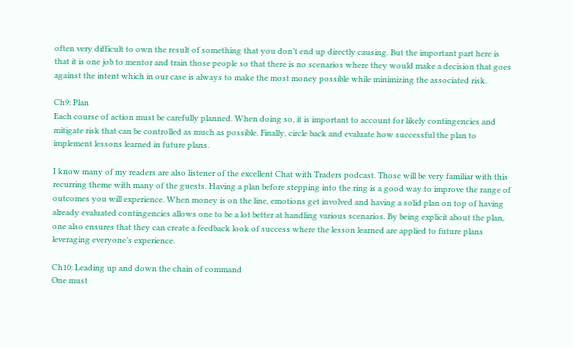often very difficult to own the result of something that you don’t end up directly causing. But the important part here is that it is one job to mentor and train those people so that there is no scenarios where they would make a decision that goes against the intent which in our case is always to make the most money possible while minimizing the associated risk.

Ch9: Plan
Each course of action must be carefully planned. When doing so, it is important to account for likely contingencies and mitigate risk that can be controlled as much as possible. Finally, circle back and evaluate how successful the plan to implement lessons learned in future plans.

I know many of my readers are also listener of the excellent Chat with Traders podcast. Those will be very familiar with this recurring theme with many of the guests. Having a plan before stepping into the ring is a good way to improve the range of outcomes you will experience. When money is on the line, emotions get involved and having a solid plan on top of having already evaluated contingencies allows one to be a lot better at handling various scenarios. By being explicit about the plan, one also ensures that they can create a feedback look of success where the lesson learned are applied to future plans leveraging everyone’s experience.

Ch10: Leading up and down the chain of command
One must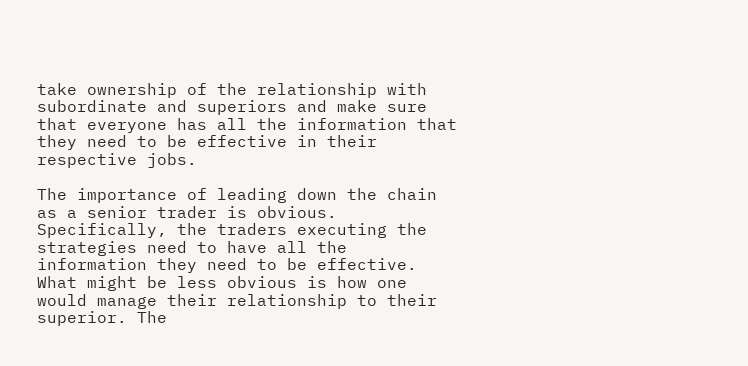take ownership of the relationship with subordinate and superiors and make sure that everyone has all the information that they need to be effective in their respective jobs.

The importance of leading down the chain as a senior trader is obvious. Specifically, the traders executing the strategies need to have all the information they need to be effective. What might be less obvious is how one would manage their relationship to their superior. The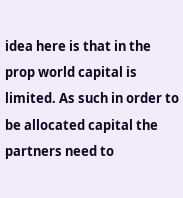idea here is that in the prop world capital is limited. As such in order to be allocated capital the partners need to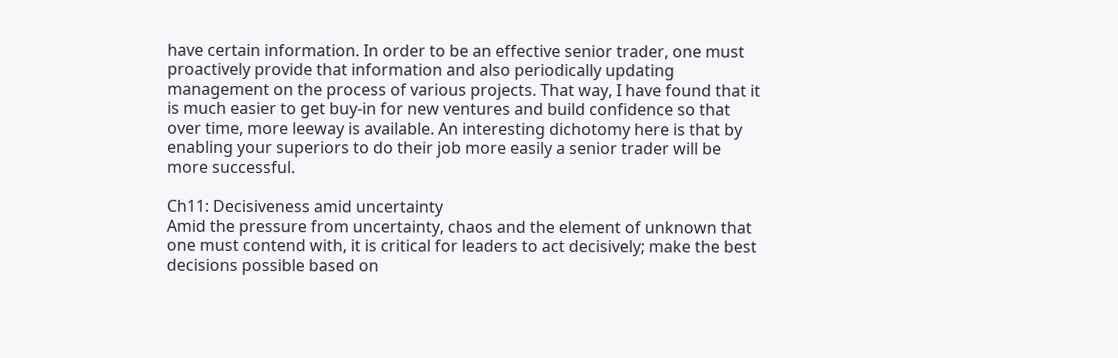have certain information. In order to be an effective senior trader, one must proactively provide that information and also periodically updating management on the process of various projects. That way, I have found that it is much easier to get buy-in for new ventures and build confidence so that over time, more leeway is available. An interesting dichotomy here is that by enabling your superiors to do their job more easily a senior trader will be more successful.

Ch11: Decisiveness amid uncertainty
Amid the pressure from uncertainty, chaos and the element of unknown that one must contend with, it is critical for leaders to act decisively; make the best decisions possible based on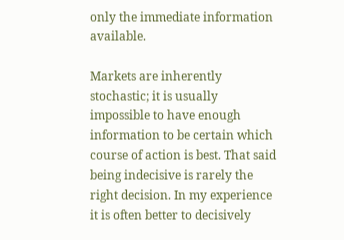only the immediate information available.

Markets are inherently stochastic; it is usually impossible to have enough information to be certain which course of action is best. That said being indecisive is rarely the right decision. In my experience it is often better to decisively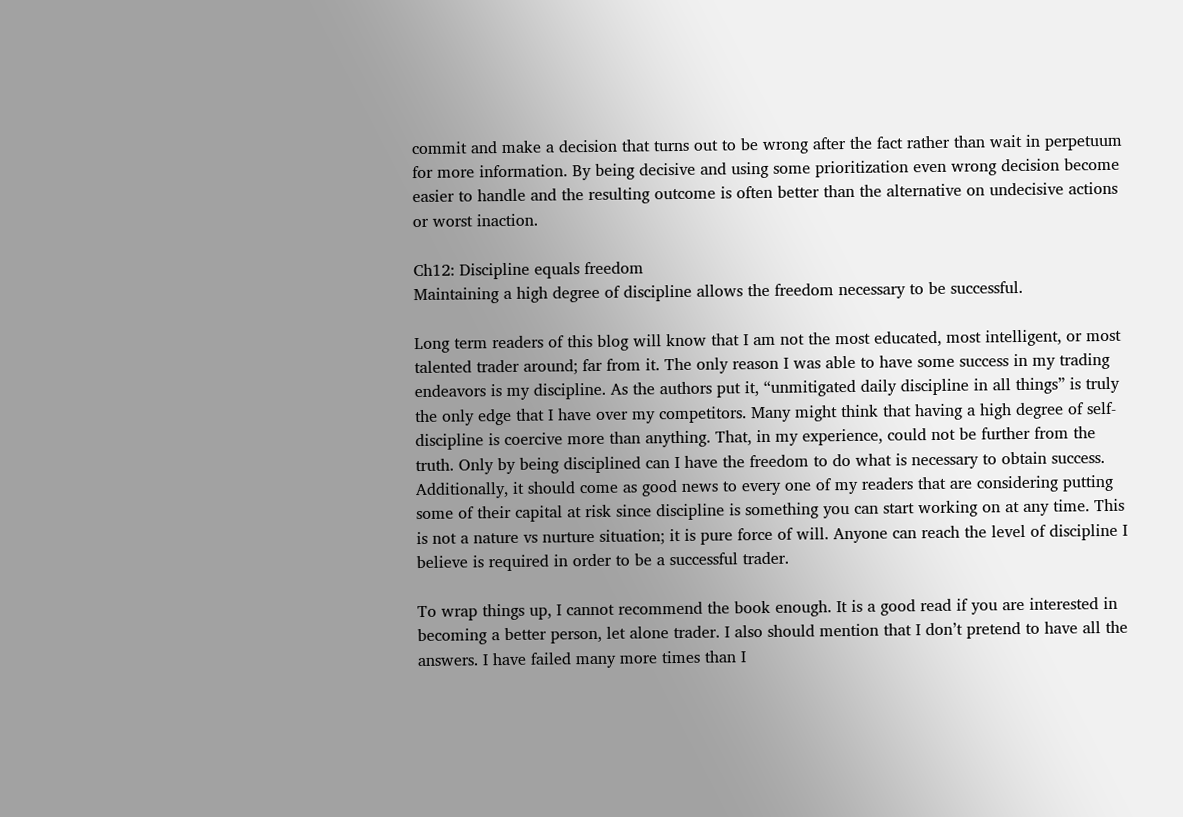commit and make a decision that turns out to be wrong after the fact rather than wait in perpetuum for more information. By being decisive and using some prioritization even wrong decision become easier to handle and the resulting outcome is often better than the alternative on undecisive actions or worst inaction.

Ch12: Discipline equals freedom
Maintaining a high degree of discipline allows the freedom necessary to be successful.

Long term readers of this blog will know that I am not the most educated, most intelligent, or most talented trader around; far from it. The only reason I was able to have some success in my trading endeavors is my discipline. As the authors put it, “unmitigated daily discipline in all things” is truly the only edge that I have over my competitors. Many might think that having a high degree of self-discipline is coercive more than anything. That, in my experience, could not be further from the truth. Only by being disciplined can I have the freedom to do what is necessary to obtain success. Additionally, it should come as good news to every one of my readers that are considering putting some of their capital at risk since discipline is something you can start working on at any time. This is not a nature vs nurture situation; it is pure force of will. Anyone can reach the level of discipline I believe is required in order to be a successful trader.

To wrap things up, I cannot recommend the book enough. It is a good read if you are interested in becoming a better person, let alone trader. I also should mention that I don’t pretend to have all the answers. I have failed many more times than I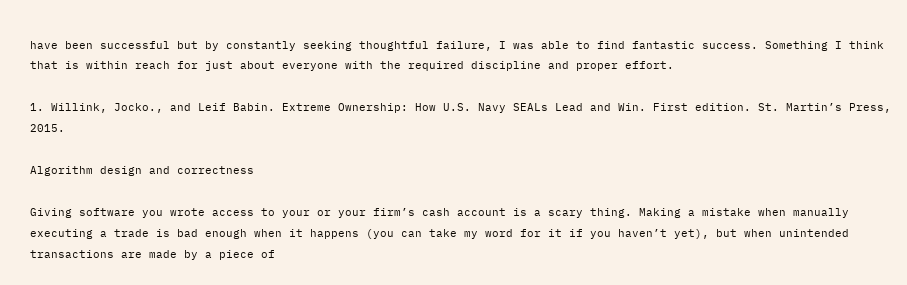have been successful but by constantly seeking thoughtful failure, I was able to find fantastic success. Something I think that is within reach for just about everyone with the required discipline and proper effort.

1. Willink, Jocko., and Leif Babin. Extreme Ownership: How U.S. Navy SEALs Lead and Win. First edition. St. Martin’s Press, 2015.

Algorithm design and correctness

Giving software you wrote access to your or your firm’s cash account is a scary thing. Making a mistake when manually executing a trade is bad enough when it happens (you can take my word for it if you haven’t yet), but when unintended transactions are made by a piece of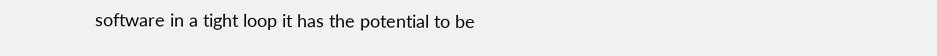software in a tight loop it has the potential to be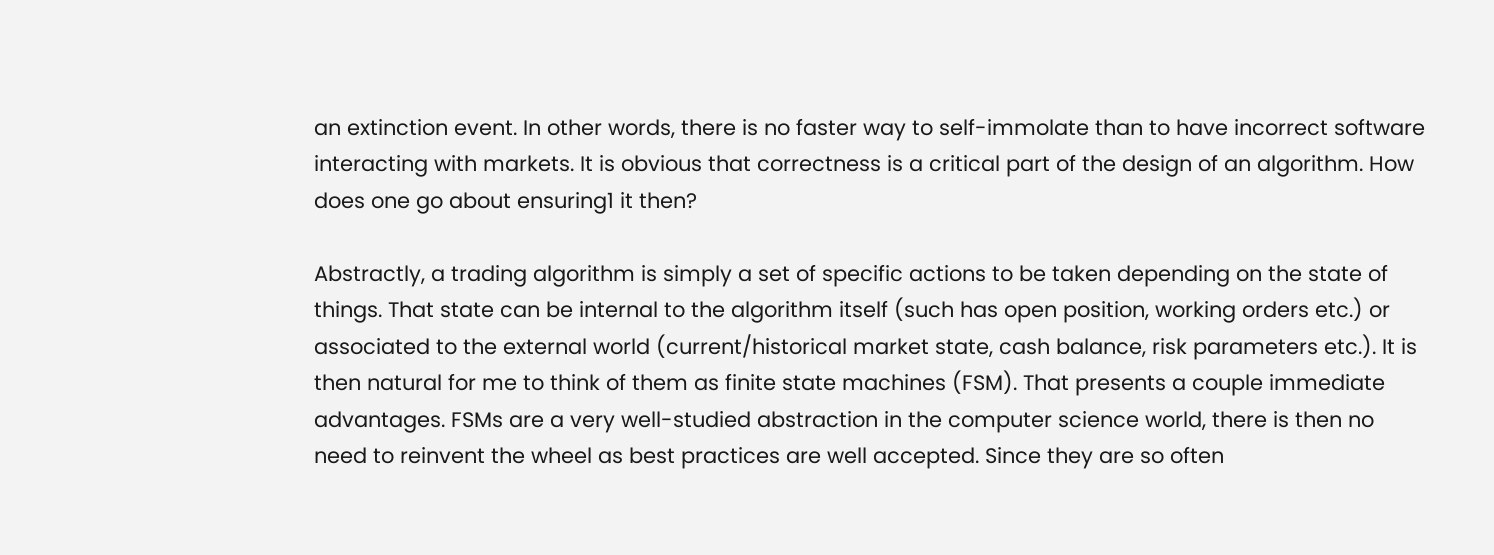an extinction event. In other words, there is no faster way to self-immolate than to have incorrect software interacting with markets. It is obvious that correctness is a critical part of the design of an algorithm. How does one go about ensuring1 it then?

Abstractly, a trading algorithm is simply a set of specific actions to be taken depending on the state of things. That state can be internal to the algorithm itself (such has open position, working orders etc.) or associated to the external world (current/historical market state, cash balance, risk parameters etc.). It is then natural for me to think of them as finite state machines (FSM). That presents a couple immediate advantages. FSMs are a very well-studied abstraction in the computer science world, there is then no need to reinvent the wheel as best practices are well accepted. Since they are so often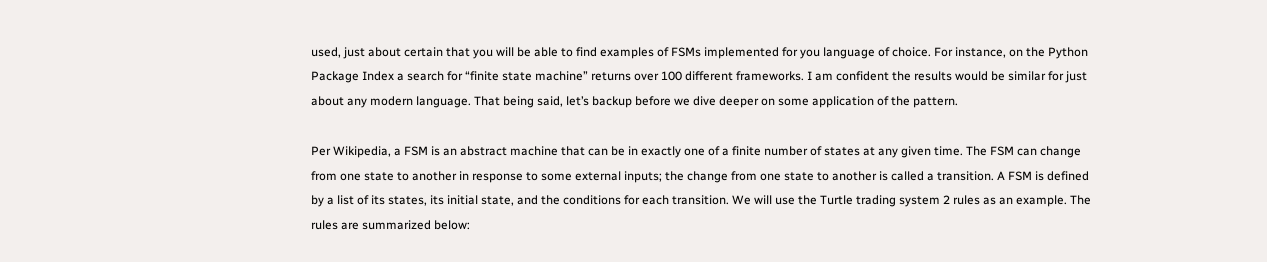used, just about certain that you will be able to find examples of FSMs implemented for you language of choice. For instance, on the Python Package Index a search for “finite state machine” returns over 100 different frameworks. I am confident the results would be similar for just about any modern language. That being said, let’s backup before we dive deeper on some application of the pattern.

Per Wikipedia, a FSM is an abstract machine that can be in exactly one of a finite number of states at any given time. The FSM can change from one state to another in response to some external inputs; the change from one state to another is called a transition. A FSM is defined by a list of its states, its initial state, and the conditions for each transition. We will use the Turtle trading system 2 rules as an example. The rules are summarized below: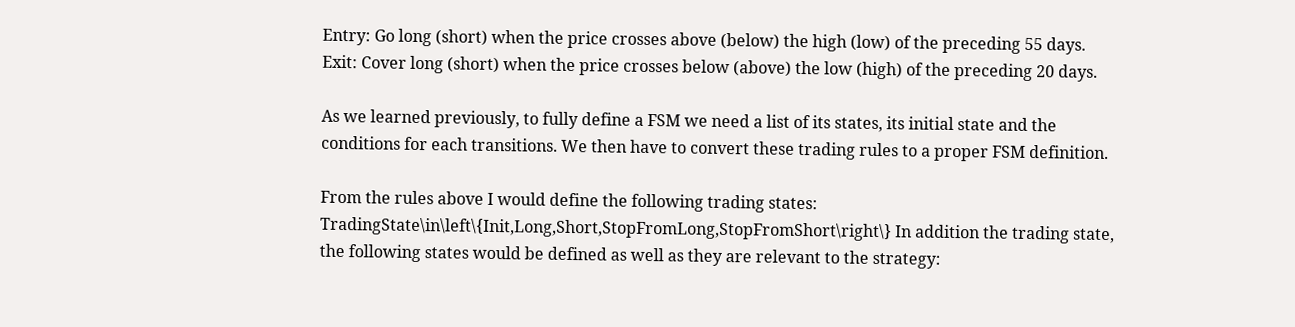Entry: Go long (short) when the price crosses above (below) the high (low) of the preceding 55 days.
Exit: Cover long (short) when the price crosses below (above) the low (high) of the preceding 20 days.

As we learned previously, to fully define a FSM we need a list of its states, its initial state and the conditions for each transitions. We then have to convert these trading rules to a proper FSM definition.

From the rules above I would define the following trading states: TradingState\in\left\{Init,Long,Short,StopFromLong,StopFromShort\right\} In addition the trading state, the following states would be defined as well as they are relevant to the strategy: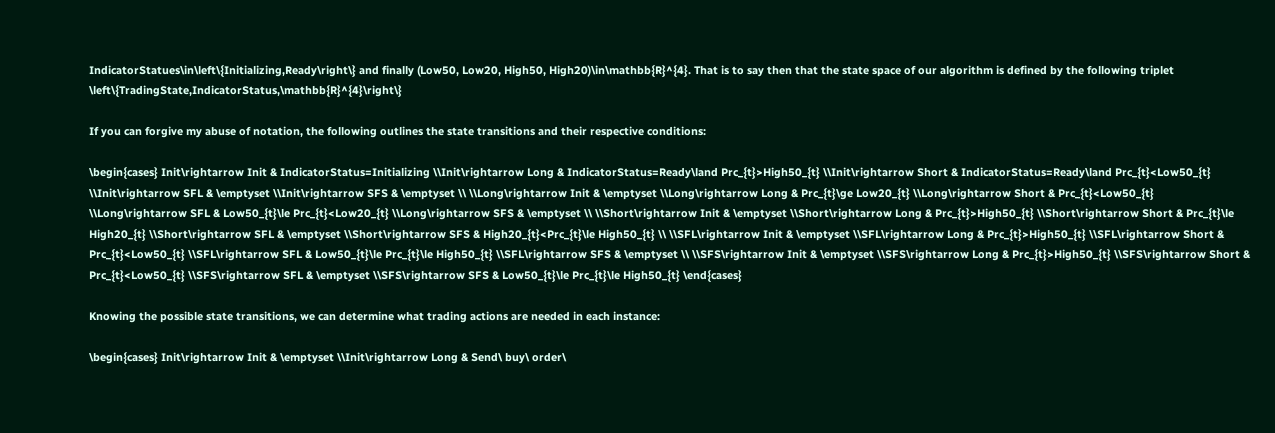IndicatorStatues\in\left\{Initializing,Ready\right\} and finally (Low50, Low20, High50, High20)\in\mathbb{R}^{4}. That is to say then that the state space of our algorithm is defined by the following triplet \left\{TradingState,IndicatorStatus,\mathbb{R}^{4}\right\}

If you can forgive my abuse of notation, the following outlines the state transitions and their respective conditions:

\begin{cases} Init\rightarrow Init & IndicatorStatus=Initializing \\Init\rightarrow Long & IndicatorStatus=Ready\land Prc_{t}>High50_{t} \\Init\rightarrow Short & IndicatorStatus=Ready\land Prc_{t}<Low50_{t} \\Init\rightarrow SFL & \emptyset \\Init\rightarrow SFS & \emptyset \\ \\Long\rightarrow Init & \emptyset \\Long\rightarrow Long & Prc_{t}\ge Low20_{t} \\Long\rightarrow Short & Prc_{t}<Low50_{t} \\Long\rightarrow SFL & Low50_{t}\le Prc_{t}<Low20_{t} \\Long\rightarrow SFS & \emptyset \\ \\Short\rightarrow Init & \emptyset \\Short\rightarrow Long & Prc_{t}>High50_{t} \\Short\rightarrow Short & Prc_{t}\le High20_{t} \\Short\rightarrow SFL & \emptyset \\Short\rightarrow SFS & High20_{t}<Prc_{t}\le High50_{t} \\ \\SFL\rightarrow Init & \emptyset \\SFL\rightarrow Long & Prc_{t}>High50_{t} \\SFL\rightarrow Short & Prc_{t}<Low50_{t} \\SFL\rightarrow SFL & Low50_{t}\le Prc_{t}\le High50_{t} \\SFL\rightarrow SFS & \emptyset \\ \\SFS\rightarrow Init & \emptyset \\SFS\rightarrow Long & Prc_{t}>High50_{t} \\SFS\rightarrow Short & Prc_{t}<Low50_{t} \\SFS\rightarrow SFL & \emptyset \\SFS\rightarrow SFS & Low50_{t}\le Prc_{t}\le High50_{t} \end{cases}

Knowing the possible state transitions, we can determine what trading actions are needed in each instance:

\begin{cases} Init\rightarrow Init & \emptyset \\Init\rightarrow Long & Send\ buy\ order\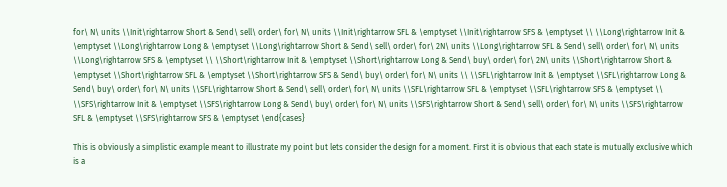for\ N\ units \\Init\rightarrow Short & Send\ sell\ order\ for\ N\ units \\Init\rightarrow SFL & \emptyset \\Init\rightarrow SFS & \emptyset \\ \\Long\rightarrow Init & \emptyset \\Long\rightarrow Long & \emptyset \\Long\rightarrow Short & Send\ sell\ order\ for\ 2N\ units \\Long\rightarrow SFL & Send\ sell\ order\ for\ N\ units \\Long\rightarrow SFS & \emptyset \\ \\Short\rightarrow Init & \emptyset \\Short\rightarrow Long & Send\ buy\ order\ for\ 2N\ units \\Short\rightarrow Short & \emptyset \\Short\rightarrow SFL & \emptyset \\Short\rightarrow SFS & Send\ buy\ order\ for\ N\ units \\ \\SFL\rightarrow Init & \emptyset \\SFL\rightarrow Long & Send\ buy\ order\ for\ N\ units \\SFL\rightarrow Short & Send\ sell\ order\ for\ N\ units \\SFL\rightarrow SFL & \emptyset \\SFL\rightarrow SFS & \emptyset \\ \\SFS\rightarrow Init & \emptyset \\SFS\rightarrow Long & Send\ buy\ order\ for\ N\ units \\SFS\rightarrow Short & Send\ sell\ order\ for\ N\ units \\SFS\rightarrow SFL & \emptyset \\SFS\rightarrow SFS & \emptyset \end{cases}

This is obviously a simplistic example meant to illustrate my point but lets consider the design for a moment. First it is obvious that each state is mutually exclusive which is a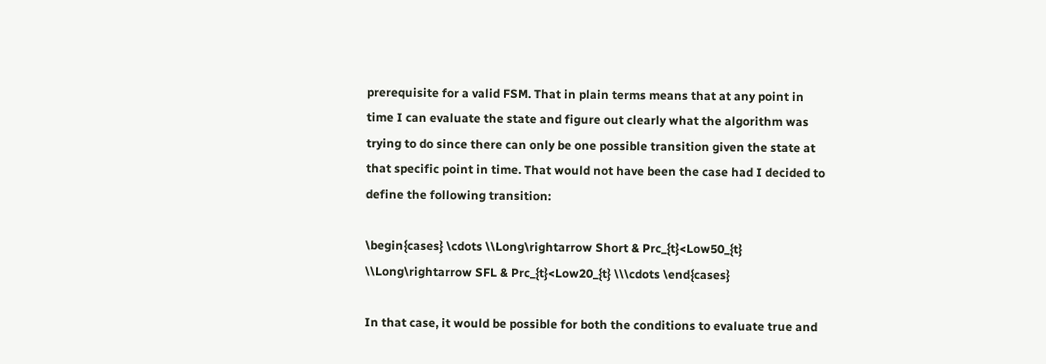prerequisite for a valid FSM. That in plain terms means that at any point in time I can evaluate the state and figure out clearly what the algorithm was trying to do since there can only be one possible transition given the state at that specific point in time. That would not have been the case had I decided to define the following transition:

\begin{cases} \cdots \\Long\rightarrow Short & Prc_{t}<Low50_{t} \\Long\rightarrow SFL & Prc_{t}<Low20_{t} \\\cdots \end{cases}

In that case, it would be possible for both the conditions to evaluate true and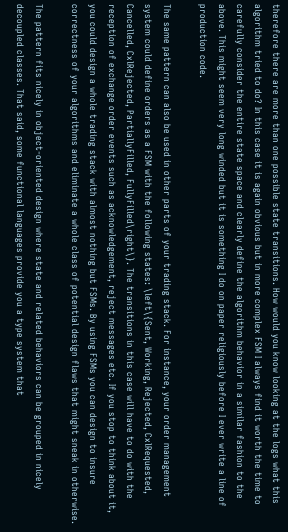therefore there are more than one possible state transitions. How would you know looking at the logs what this algorithm tried to do? In this case it is again obvious but in more complex FSM I always find it worth the time to carefully consider the entire state space and clearly define the algorithm behavior in a similar fashion to the above. This might seem very long winded but it is something I do on paper religiously before I ever write a line of production code.

The same pattern can also be used in other parts of your trading stack. For instance, your order management system could define orders as a FSM with the following states: \left\{Sent, Working, Rejected, CxlRequested, Cancelled, CxlRejected, PartiallyFilled, FullyFilled\right\}. The transitions in this case will have to do with the reception of exchange order events such as acknowledgement, reject messages etc. If you stop to think about it, you could design a whole trading stack with almost nothing but FSMs. By using FSMs you can design to insure correctness of your algorithms and eliminate a whole class of potential design flaws that might sneak in otherwise.

The pattern fits nicely in object-oriented design where state and related behaviors can be grouped in nicely decoupled classes. That said, some functional languages provide you a type system that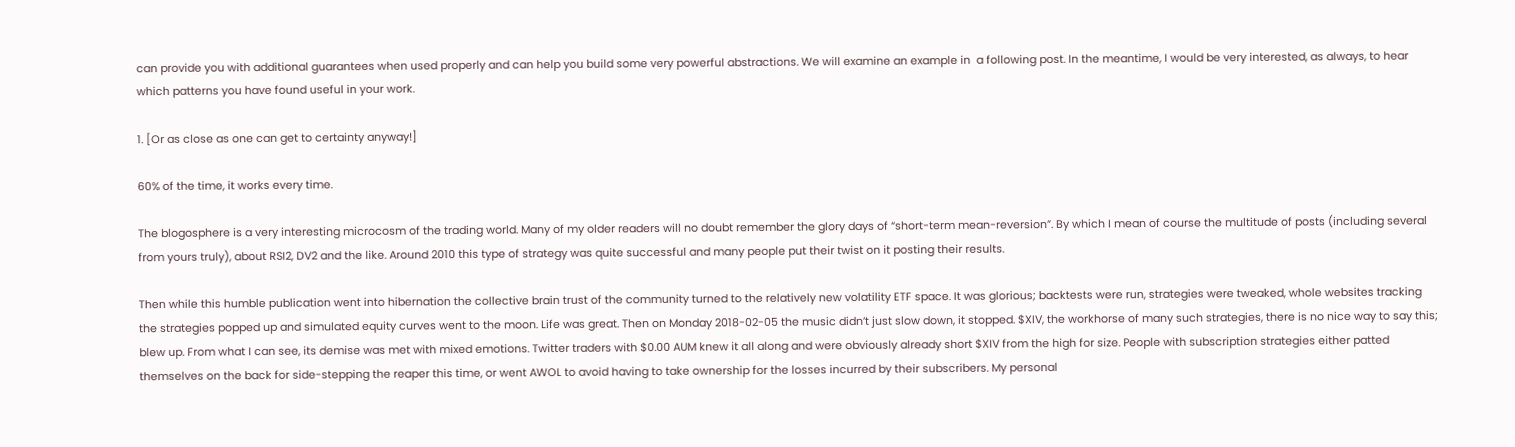can provide you with additional guarantees when used properly and can help you build some very powerful abstractions. We will examine an example in  a following post. In the meantime, I would be very interested, as always, to hear which patterns you have found useful in your work.

1. [Or as close as one can get to certainty anyway!]

60% of the time, it works every time.

The blogosphere is a very interesting microcosm of the trading world. Many of my older readers will no doubt remember the glory days of “short-term mean-reversion”. By which I mean of course the multitude of posts (including several from yours truly), about RSI2, DV2 and the like. Around 2010 this type of strategy was quite successful and many people put their twist on it posting their results.

Then while this humble publication went into hibernation the collective brain trust of the community turned to the relatively new volatility ETF space. It was glorious; backtests were run, strategies were tweaked, whole websites tracking the strategies popped up and simulated equity curves went to the moon. Life was great. Then on Monday 2018-02-05 the music didn’t just slow down, it stopped. $XIV, the workhorse of many such strategies, there is no nice way to say this; blew up. From what I can see, its demise was met with mixed emotions. Twitter traders with $0.00 AUM knew it all along and were obviously already short $XIV from the high for size. People with subscription strategies either patted themselves on the back for side-stepping the reaper this time, or went AWOL to avoid having to take ownership for the losses incurred by their subscribers. My personal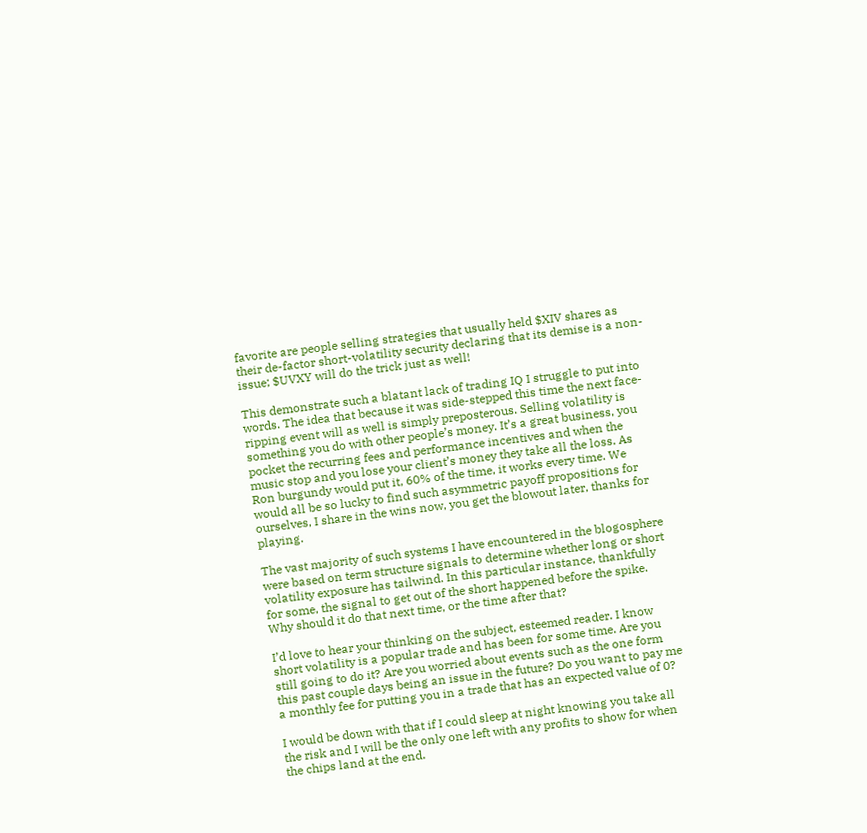favorite are people selling strategies that usually held $XIV shares as their de-factor short-volatility security declaring that its demise is a non-issue; $UVXY will do the trick just as well!

This demonstrate such a blatant lack of trading IQ I struggle to put into words. The idea that because it was side-stepped this time the next face-ripping event will as well is simply preposterous. Selling volatility is something you do with other people’s money. It’s a great business, you pocket the recurring fees and performance incentives and when the music stop and you lose your client’s money they take all the loss. As Ron burgundy would put it, 60% of the time, it works every time. We would all be so lucky to find such asymmetric payoff propositions for ourselves, I share in the wins now, you get the blowout later, thanks for playing.

The vast majority of such systems I have encountered in the blogosphere were based on term structure signals to determine whether long or short volatility exposure has tailwind. In this particular instance, thankfully for some, the signal to get out of the short happened before the spike. Why should it do that next time, or the time after that?

I’d love to hear your thinking on the subject, esteemed reader. I know short volatility is a popular trade and has been for some time. Are you still going to do it? Are you worried about events such as the one form this past couple days being an issue in the future? Do you want to pay me a monthly fee for putting you in a trade that has an expected value of 0?

I would be down with that if I could sleep at night knowing you take all the risk and I will be the only one left with any profits to show for when the chips land at the end.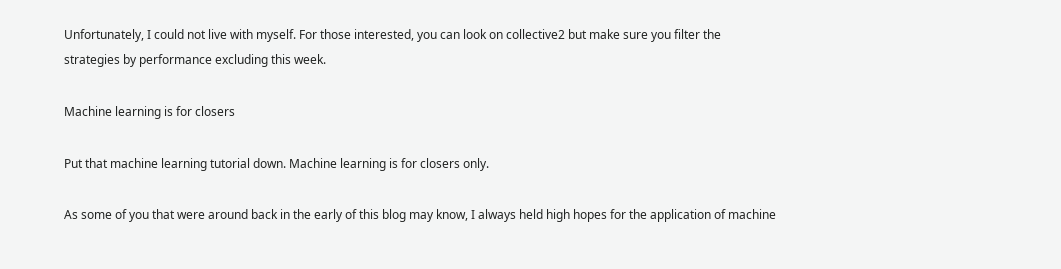Unfortunately, I could not live with myself. For those interested, you can look on collective2 but make sure you filter the strategies by performance excluding this week.

Machine learning is for closers

Put that machine learning tutorial down. Machine learning is for closers only.

As some of you that were around back in the early of this blog may know, I always held high hopes for the application of machine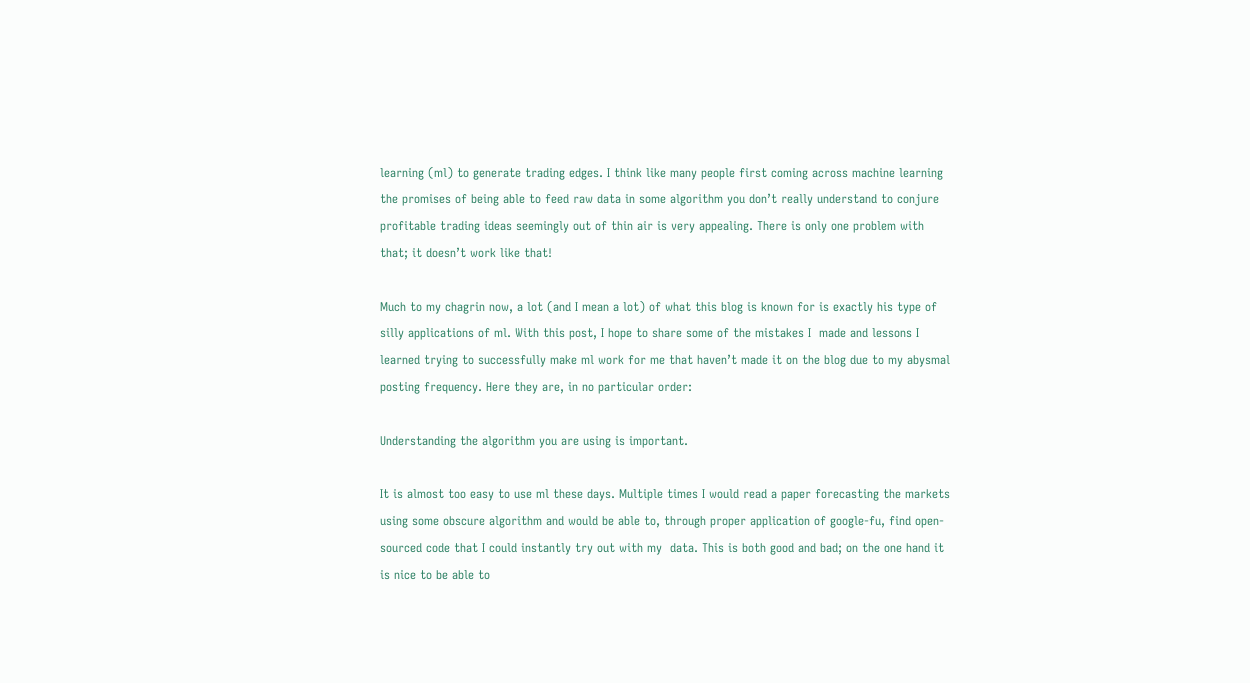learning (ml) to generate trading edges. I think like many people first coming across machine learning the promises of being able to feed raw data in some algorithm you don’t really understand to conjure profitable trading ideas seemingly out of thin air is very appealing. There is only one problem with that; it doesn’t work like that!

Much to my chagrin now, a lot (and I mean a lot) of what this blog is known for is exactly his type of silly applications of ml. With this post, I hope to share some of the mistakes I  made and lessons I learned trying to successfully make ml work for me that haven’t made it on the blog due to my abysmal posting frequency. Here they are, in no particular order:

Understanding the algorithm you are using is important.

It is almost too easy to use ml these days. Multiple times I would read a paper forecasting the markets using some obscure algorithm and would be able to, through proper application of google-fu, find open-sourced code that I could instantly try out with my  data. This is both good and bad; on the one hand it is nice to be able to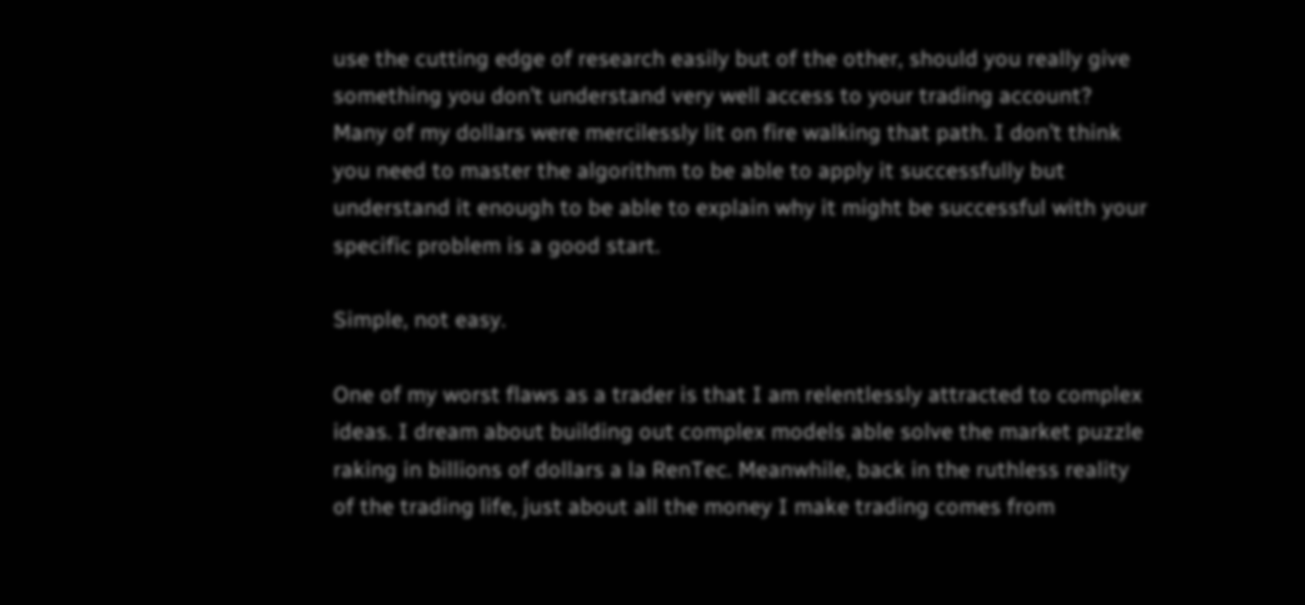use the cutting edge of research easily but of the other, should you really give something you don’t understand very well access to your trading account? Many of my dollars were mercilessly lit on fire walking that path. I don’t think you need to master the algorithm to be able to apply it successfully but understand it enough to be able to explain why it might be successful with your specific problem is a good start.

Simple, not easy.

One of my worst flaws as a trader is that I am relentlessly attracted to complex ideas. I dream about building out complex models able solve the market puzzle raking in billions of dollars a la RenTec. Meanwhile, back in the ruthless reality of the trading life, just about all the money I make trading comes from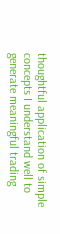thoughtful application of simple concepts I understand well to generate meaningful trading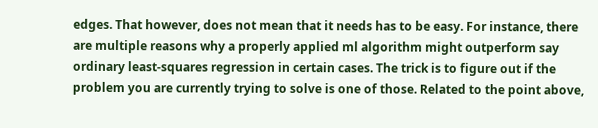edges. That however, does not mean that it needs has to be easy. For instance, there are multiple reasons why a properly applied ml algorithm might outperform say ordinary least-squares regression in certain cases. The trick is to figure out if the problem you are currently trying to solve is one of those. Related to the point above,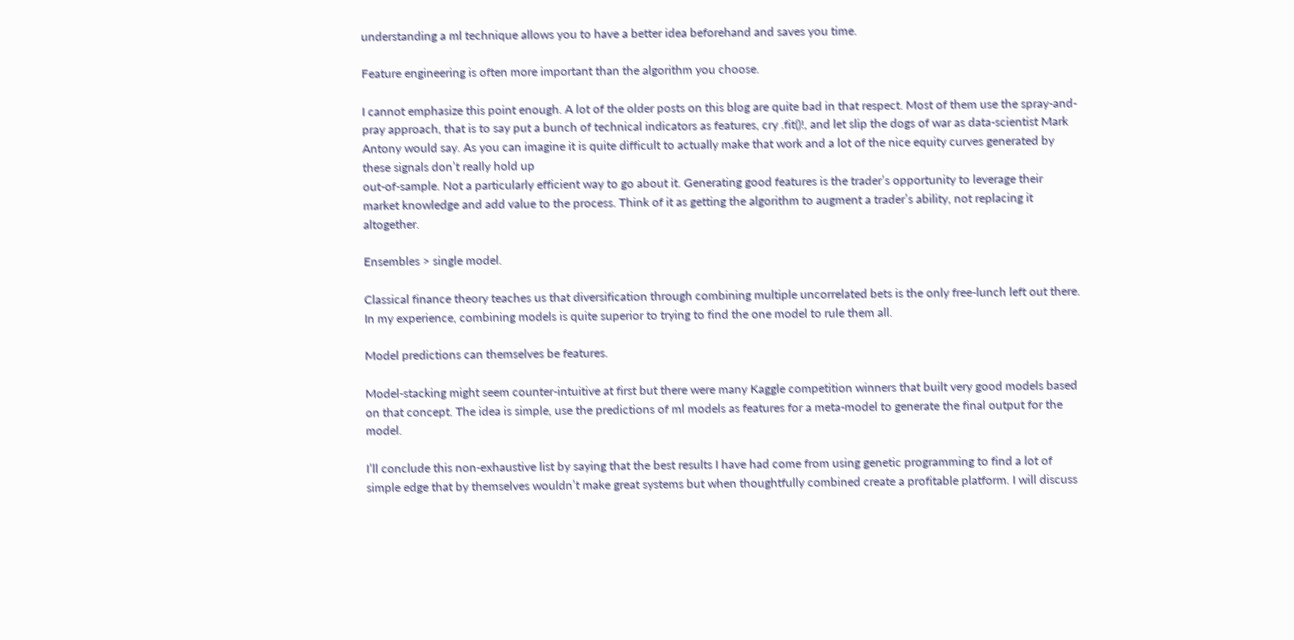understanding a ml technique allows you to have a better idea beforehand and saves you time.

Feature engineering is often more important than the algorithm you choose.

I cannot emphasize this point enough. A lot of the older posts on this blog are quite bad in that respect. Most of them use the spray-and-pray approach, that is to say put a bunch of technical indicators as features, cry .fit()!, and let slip the dogs of war as data-scientist Mark Antony would say. As you can imagine it is quite difficult to actually make that work and a lot of the nice equity curves generated by these signals don’t really hold up
out-of-sample. Not a particularly efficient way to go about it. Generating good features is the trader’s opportunity to leverage their market knowledge and add value to the process. Think of it as getting the algorithm to augment a trader’s ability, not replacing it altogether.

Ensembles > single model.

Classical finance theory teaches us that diversification through combining multiple uncorrelated bets is the only free-lunch left out there. In my experience, combining models is quite superior to trying to find the one model to rule them all.

Model predictions can themselves be features.

Model-stacking might seem counter-intuitive at first but there were many Kaggle competition winners that built very good models based on that concept. The idea is simple, use the predictions of ml models as features for a meta-model to generate the final output for the model.

I’ll conclude this non-exhaustive list by saying that the best results I have had come from using genetic programming to find a lot of simple edge that by themselves wouldn’t make great systems but when thoughtfully combined create a profitable platform. I will discuss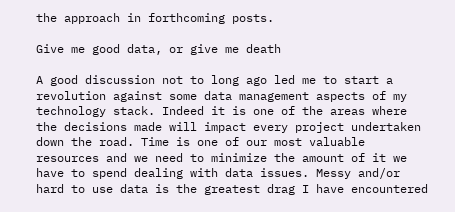the approach in forthcoming posts.

Give me good data, or give me death

A good discussion not to long ago led me to start a revolution against some data management aspects of my technology stack. Indeed it is one of the areas where the decisions made will impact every project undertaken down the road. Time is one of our most valuable resources and we need to minimize the amount of it we have to spend dealing with data issues. Messy and/or hard to use data is the greatest drag I have encountered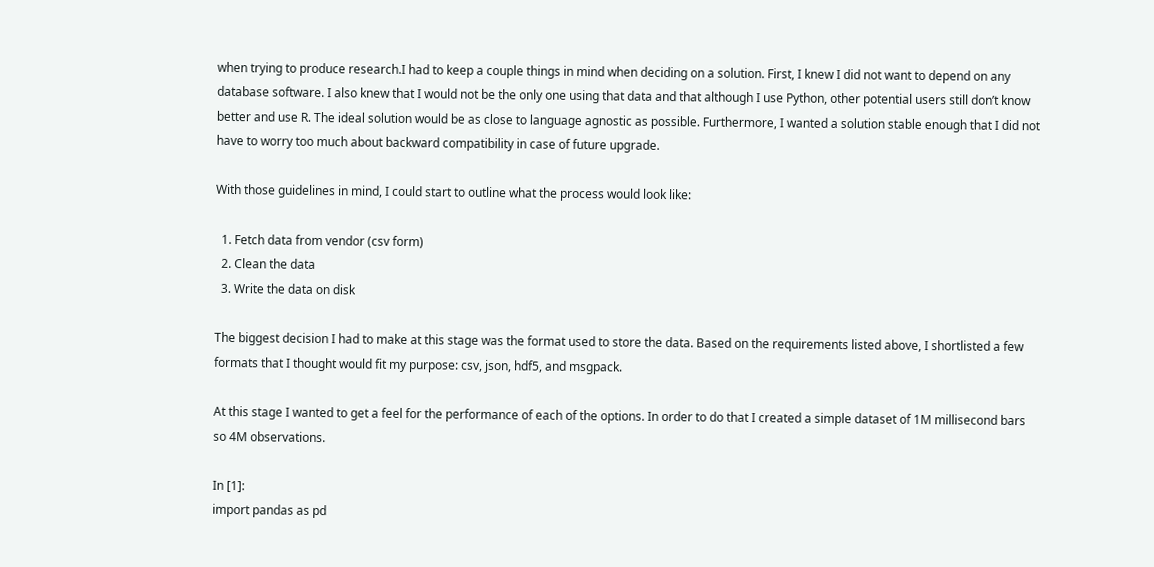when trying to produce research.I had to keep a couple things in mind when deciding on a solution. First, I knew I did not want to depend on any database software. I also knew that I would not be the only one using that data and that although I use Python, other potential users still don’t know better and use R. The ideal solution would be as close to language agnostic as possible. Furthermore, I wanted a solution stable enough that I did not have to worry too much about backward compatibility in case of future upgrade.

With those guidelines in mind, I could start to outline what the process would look like:

  1. Fetch data from vendor (csv form)
  2. Clean the data
  3. Write the data on disk

The biggest decision I had to make at this stage was the format used to store the data. Based on the requirements listed above, I shortlisted a few formats that I thought would fit my purpose: csv, json, hdf5, and msgpack.

At this stage I wanted to get a feel for the performance of each of the options. In order to do that I created a simple dataset of 1M millisecond bars so 4M observations.

In [1]:
import pandas as pd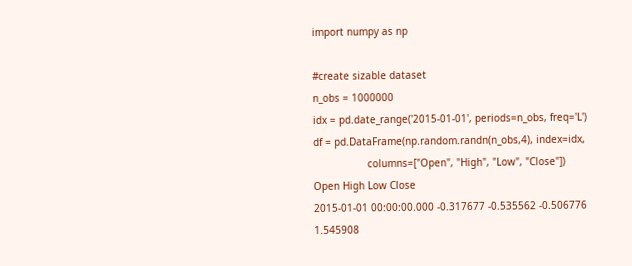import numpy as np

#create sizable dataset
n_obs = 1000000
idx = pd.date_range('2015-01-01', periods=n_obs, freq='L')
df = pd.DataFrame(np.random.randn(n_obs,4), index=idx,
                  columns=["Open", "High", "Low", "Close"])
Open High Low Close
2015-01-01 00:00:00.000 -0.317677 -0.535562 -0.506776 1.545908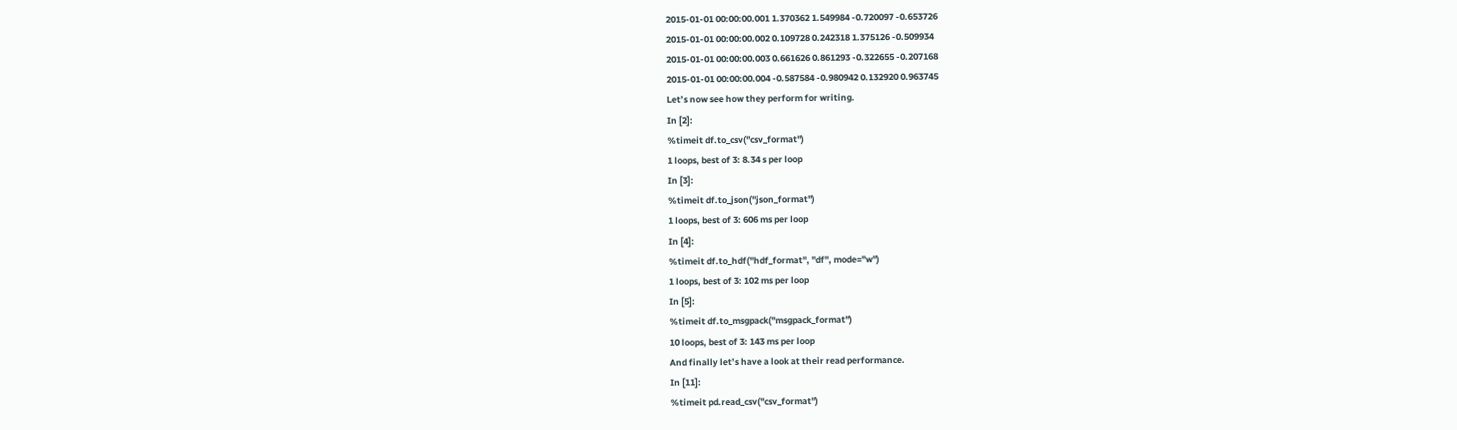2015-01-01 00:00:00.001 1.370362 1.549984 -0.720097 -0.653726
2015-01-01 00:00:00.002 0.109728 0.242318 1.375126 -0.509934
2015-01-01 00:00:00.003 0.661626 0.861293 -0.322655 -0.207168
2015-01-01 00:00:00.004 -0.587584 -0.980942 0.132920 0.963745
Let’s now see how they perform for writing.
In [2]:
%timeit df.to_csv("csv_format")
1 loops, best of 3: 8.34 s per loop
In [3]:
%timeit df.to_json("json_format")
1 loops, best of 3: 606 ms per loop
In [4]:
%timeit df.to_hdf("hdf_format", "df", mode="w")
1 loops, best of 3: 102 ms per loop
In [5]:
%timeit df.to_msgpack("msgpack_format")
10 loops, best of 3: 143 ms per loop
And finally let’s have a look at their read performance.
In [11]:
%timeit pd.read_csv("csv_format")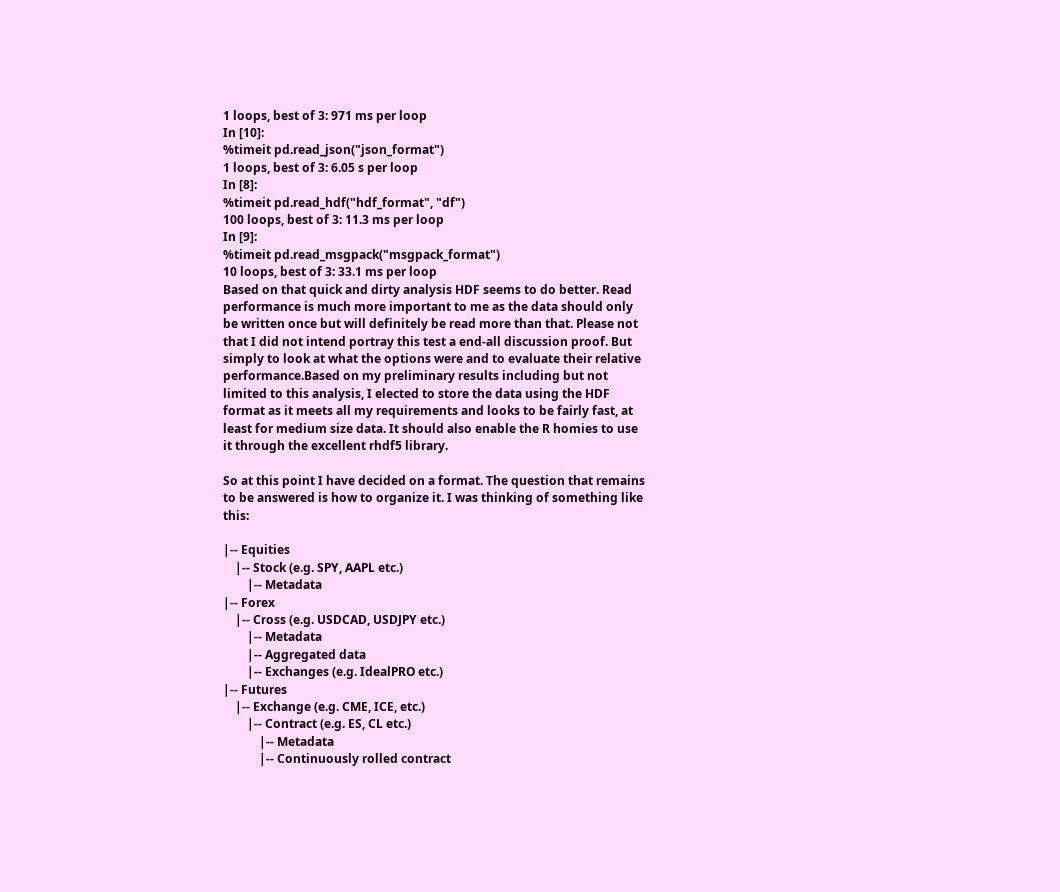1 loops, best of 3: 971 ms per loop
In [10]:
%timeit pd.read_json("json_format")
1 loops, best of 3: 6.05 s per loop
In [8]:
%timeit pd.read_hdf("hdf_format", "df")
100 loops, best of 3: 11.3 ms per loop
In [9]:
%timeit pd.read_msgpack("msgpack_format")
10 loops, best of 3: 33.1 ms per loop
Based on that quick and dirty analysis HDF seems to do better. Read performance is much more important to me as the data should only be written once but will definitely be read more than that. Please not that I did not intend portray this test a end-all discussion proof. But simply to look at what the options were and to evaluate their relative performance.Based on my preliminary results including but not limited to this analysis, I elected to store the data using the HDF format as it meets all my requirements and looks to be fairly fast, at least for medium size data. It should also enable the R homies to use it through the excellent rhdf5 library.

So at this point I have decided on a format. The question that remains to be answered is how to organize it. I was thinking of something like this:

|-- Equities
    |-- Stock (e.g. SPY, AAPL etc.)
        |-- Metadata
|-- Forex
    |-- Cross (e.g. USDCAD, USDJPY etc.)
        |-- Metadata
        |-- Aggregated data
        |-- Exchanges (e.g. IdealPRO etc.)
|-- Futures
    |-- Exchange (e.g. CME, ICE, etc.)
        |-- Contract (e.g. ES, CL etc.)
            |-- Metadata
            |-- Continuously rolled contract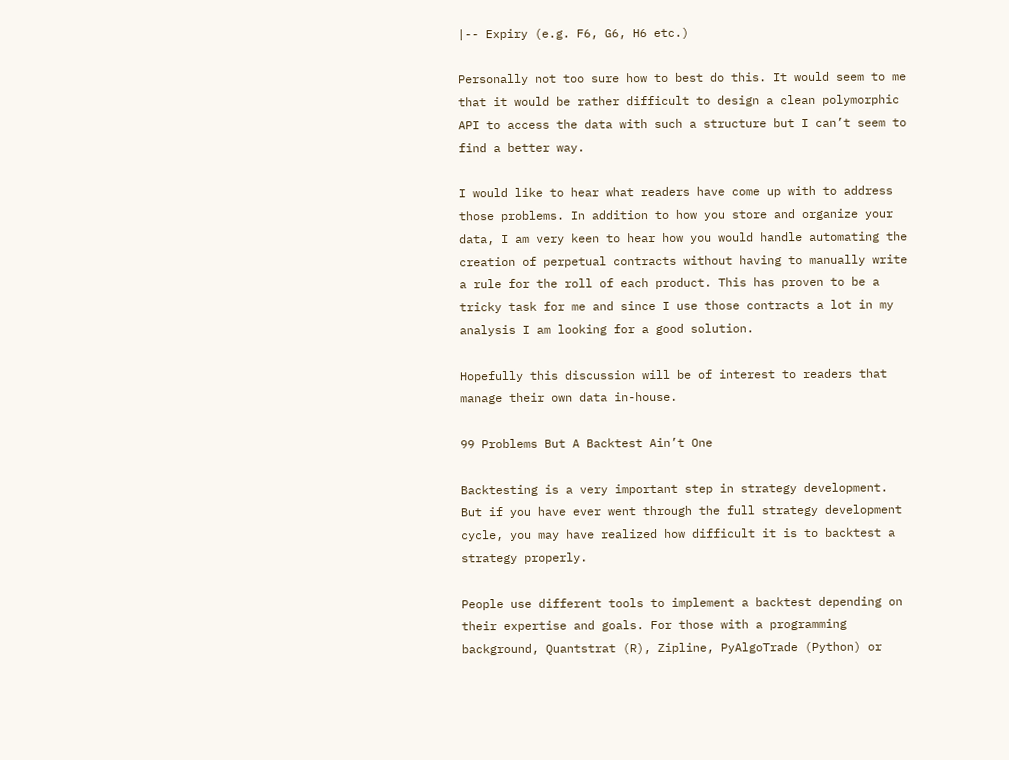|-- Expiry (e.g. F6, G6, H6 etc.)

Personally not too sure how to best do this. It would seem to me that it would be rather difficult to design a clean polymorphic API to access the data with such a structure but I can’t seem to find a better way.

I would like to hear what readers have come up with to address those problems. In addition to how you store and organize your data, I am very keen to hear how you would handle automating the creation of perpetual contracts without having to manually write a rule for the roll of each product. This has proven to be a tricky task for me and since I use those contracts a lot in my analysis I am looking for a good solution.

Hopefully this discussion will be of interest to readers that manage their own data in-house.

99 Problems But A Backtest Ain’t One

Backtesting is a very important step in strategy development. But if you have ever went through the full strategy development cycle, you may have realized how difficult it is to backtest a strategy properly.

People use different tools to implement a backtest depending on their expertise and goals. For those with a programming background, Quantstrat (R), Zipline, PyAlgoTrade (Python) or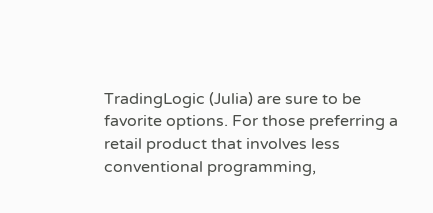TradingLogic (Julia) are sure to be favorite options. For those preferring a retail product that involves less conventional programming,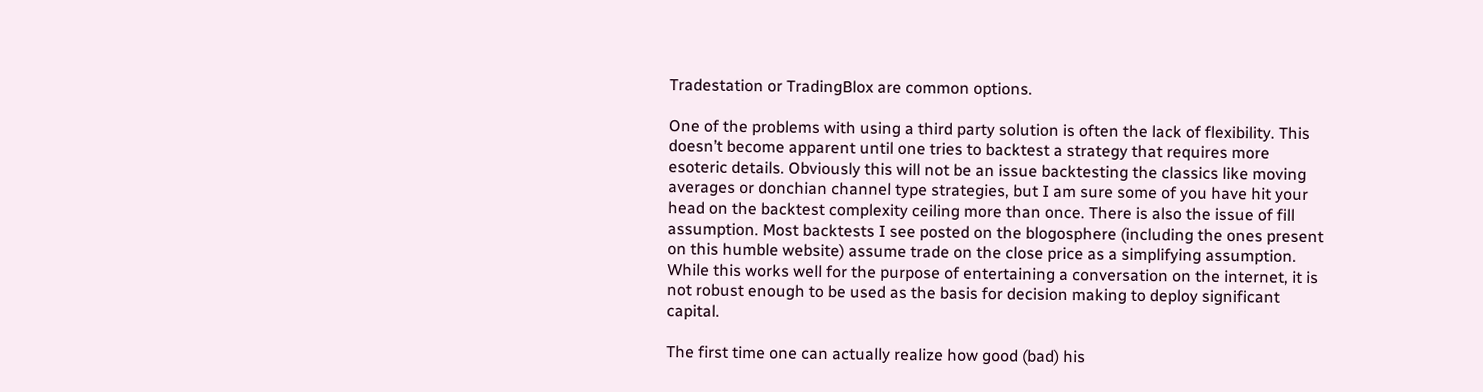Tradestation or TradingBlox are common options.

One of the problems with using a third party solution is often the lack of flexibility. This doesn’t become apparent until one tries to backtest a strategy that requires more esoteric details. Obviously this will not be an issue backtesting the classics like moving averages or donchian channel type strategies, but I am sure some of you have hit your head on the backtest complexity ceiling more than once. There is also the issue of fill assumption. Most backtests I see posted on the blogosphere (including the ones present on this humble website) assume trade on the close price as a simplifying assumption. While this works well for the purpose of entertaining a conversation on the internet, it is not robust enough to be used as the basis for decision making to deploy significant capital.

The first time one can actually realize how good (bad) his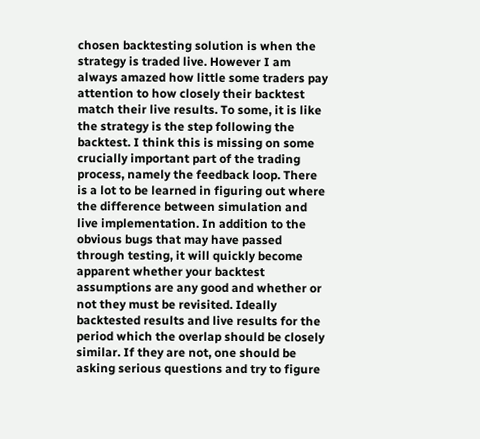chosen backtesting solution is when the strategy is traded live. However I am always amazed how little some traders pay attention to how closely their backtest match their live results. To some, it is like the strategy is the step following the backtest. I think this is missing on some crucially important part of the trading process, namely the feedback loop. There is a lot to be learned in figuring out where the difference between simulation and live implementation. In addition to the obvious bugs that may have passed through testing, it will quickly become apparent whether your backtest assumptions are any good and whether or not they must be revisited. Ideally backtested results and live results for the period which the overlap should be closely similar. If they are not, one should be asking serious questions and try to figure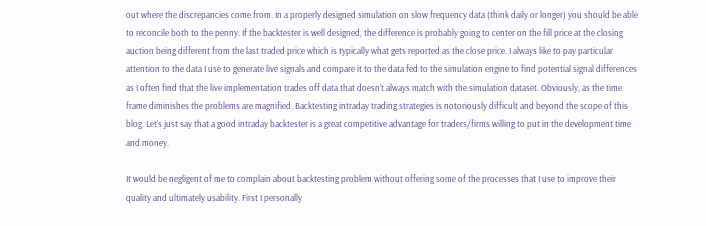out where the discrepancies come from. In a properly designed simulation on slow frequency data (think daily or longer) you should be able to reconcile both to the penny. If the backtester is well designed, the difference is probably going to center on the fill price at the closing auction being different from the last traded price which is typically what gets reported as the close price. I always like to pay particular attention to the data I use to generate live signals and compare it to the data fed to the simulation engine to find potential signal differences as I often find that the live implementation trades off data that doesn’t always match with the simulation dataset. Obviously, as the time frame diminishes the problems are magnified. Backtesting intraday trading strategies is notoriously difficult and beyond the scope of this blog. Let’s just say that a good intraday backtester is a great competitive advantage for traders/firms willing to put in the development time and money.

It would be negligent of me to complain about backtesting problem without offering some of the processes that I use to improve their quality and ultimately usability. First I personally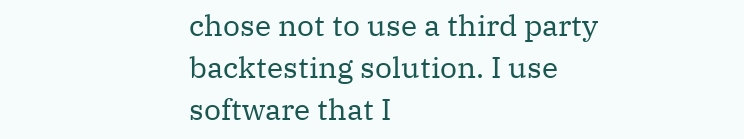chose not to use a third party backtesting solution. I use software that I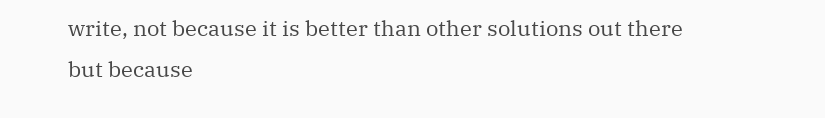write, not because it is better than other solutions out there but because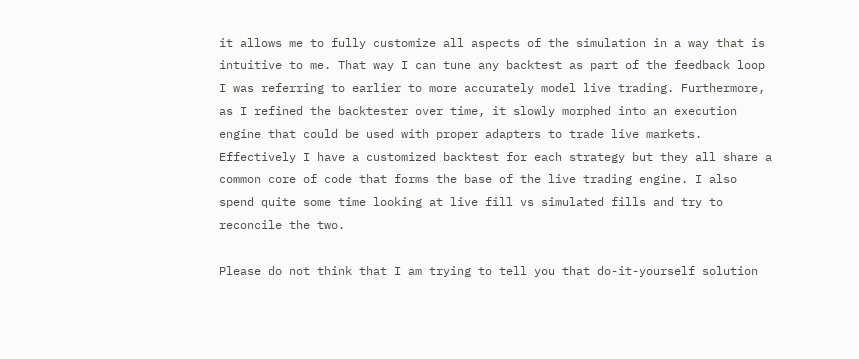it allows me to fully customize all aspects of the simulation in a way that is intuitive to me. That way I can tune any backtest as part of the feedback loop I was referring to earlier to more accurately model live trading. Furthermore, as I refined the backtester over time, it slowly morphed into an execution engine that could be used with proper adapters to trade live markets. Effectively I have a customized backtest for each strategy but they all share a common core of code that forms the base of the live trading engine. I also spend quite some time looking at live fill vs simulated fills and try to reconcile the two.

Please do not think that I am trying to tell you that do-it-yourself solution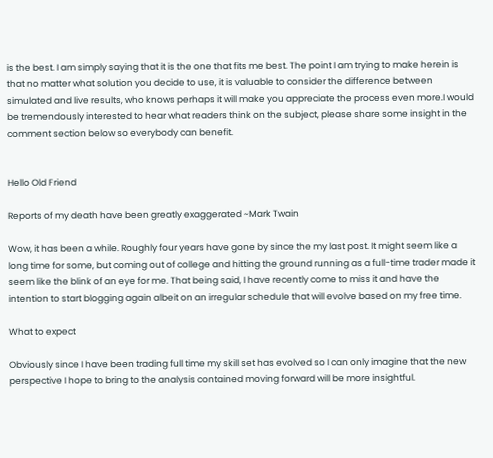is the best. I am simply saying that it is the one that fits me best. The point I am trying to make herein is that no matter what solution you decide to use, it is valuable to consider the difference between simulated and live results, who knows perhaps it will make you appreciate the process even more.I would be tremendously interested to hear what readers think on the subject, please share some insight in the comment section below so everybody can benefit.


Hello Old Friend

Reports of my death have been greatly exaggerated ~Mark Twain

Wow, it has been a while. Roughly four years have gone by since the my last post. It might seem like a long time for some, but coming out of college and hitting the ground running as a full-time trader made it seem like the blink of an eye for me. That being said, I have recently come to miss it and have the intention to start blogging again albeit on an irregular schedule that will evolve based on my free time.

What to expect

Obviously since I have been trading full time my skill set has evolved so I can only imagine that the new perspective I hope to bring to the analysis contained moving forward will be more insightful.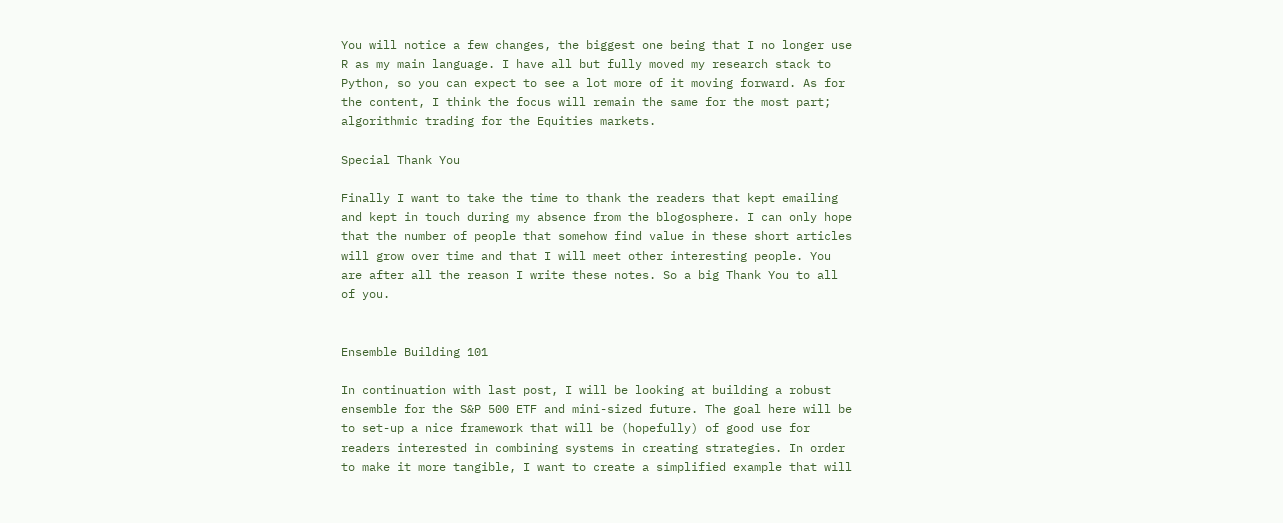You will notice a few changes, the biggest one being that I no longer use R as my main language. I have all but fully moved my research stack to Python, so you can expect to see a lot more of it moving forward. As for the content, I think the focus will remain the same for the most part; algorithmic trading for the Equities markets.

Special Thank You

Finally I want to take the time to thank the readers that kept emailing and kept in touch during my absence from the blogosphere. I can only hope that the number of people that somehow find value in these short articles will grow over time and that I will meet other interesting people. You are after all the reason I write these notes. So a big Thank You to all of you.


Ensemble Building 101

In continuation with last post, I will be looking at building a robust ensemble for the S&P 500 ETF and mini-sized future. The goal here will be to set-up a nice framework that will be (hopefully) of good use for readers interested in combining systems in creating strategies. In order to make it more tangible, I want to create a simplified example that will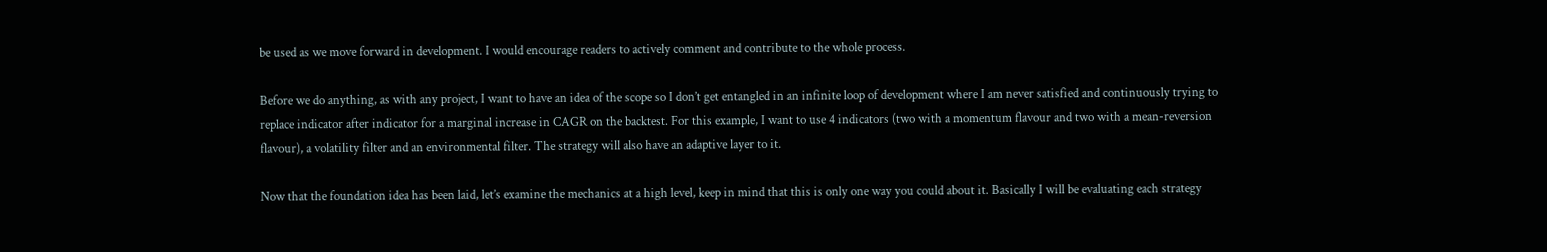be used as we move forward in development. I would encourage readers to actively comment and contribute to the whole process.

Before we do anything, as with any project, I want to have an idea of the scope so I don’t get entangled in an infinite loop of development where I am never satisfied and continuously trying to replace indicator after indicator for a marginal increase in CAGR on the backtest. For this example, I want to use 4 indicators (two with a momentum flavour and two with a mean-reversion flavour), a volatility filter and an environmental filter. The strategy will also have an adaptive layer to it.

Now that the foundation idea has been laid, let’s examine the mechanics at a high level, keep in mind that this is only one way you could about it. Basically I will be evaluating each strategy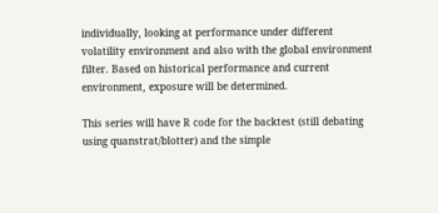individually, looking at performance under different volatility environment and also with the global environment filter. Based on historical performance and current environment, exposure will be determined.

This series will have R code for the backtest (still debating using quanstrat/blotter) and the simple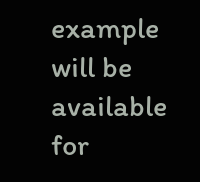example will be available for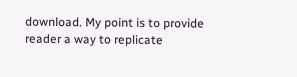download. My point is to provide reader a way to replicate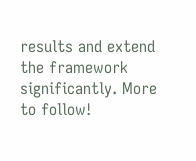results and extend the framework significantly. More to follow!